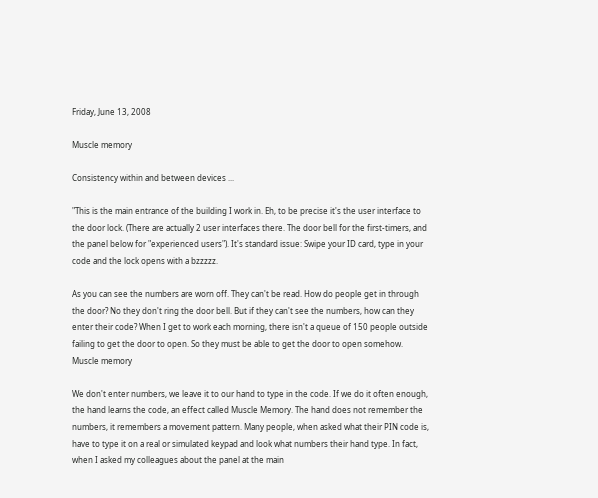Friday, June 13, 2008

Muscle memory

Consistency within and between devices ...

"This is the main entrance of the building I work in. Eh, to be precise it's the user interface to the door lock. (There are actually 2 user interfaces there. The door bell for the first-timers, and the panel below for "experienced users"). It's standard issue: Swipe your ID card, type in your code and the lock opens with a bzzzzz.

As you can see the numbers are worn off. They can't be read. How do people get in through the door? No they don't ring the door bell. But if they can't see the numbers, how can they enter their code? When I get to work each morning, there isn't a queue of 150 people outside failing to get the door to open. So they must be able to get the door to open somehow.
Muscle memory

We don't enter numbers, we leave it to our hand to type in the code. If we do it often enough, the hand learns the code, an effect called Muscle Memory. The hand does not remember the numbers, it remembers a movement pattern. Many people, when asked what their PIN code is, have to type it on a real or simulated keypad and look what numbers their hand type. In fact, when I asked my colleagues about the panel at the main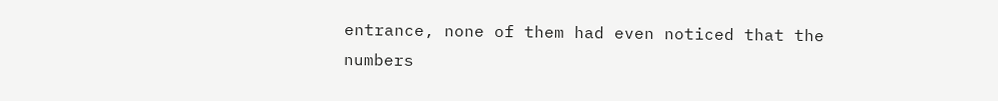entrance, none of them had even noticed that the numbers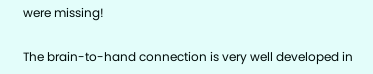were missing!

The brain-to-hand connection is very well developed in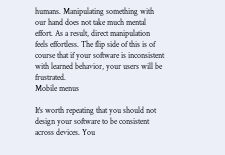humans. Manipulating something with our hand does not take much mental effort. As a result, direct manipulation feels effortless. The flip side of this is of course that if your software is inconsistent with learned behavior, your users will be frustrated.
Mobile menus

It's worth repeating that you should not design your software to be consistent across devices. You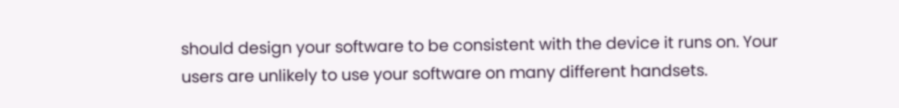should design your software to be consistent with the device it runs on. Your users are unlikely to use your software on many different handsets.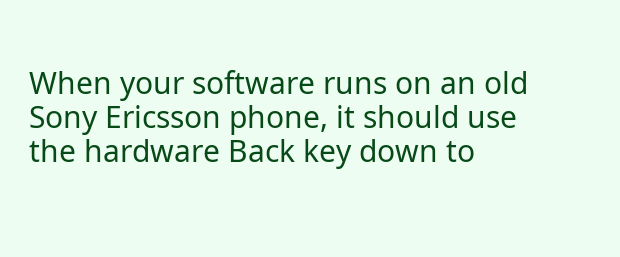When your software runs on an old Sony Ericsson phone, it should use the hardware Back key down to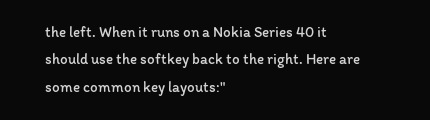the left. When it runs on a Nokia Series 40 it should use the softkey back to the right. Here are some common key layouts:"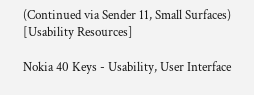(Continued via Sender 11, Small Surfaces)    [Usability Resources]

Nokia 40 Keys - Usability, User Interface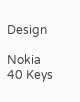Design

Nokia 40 Keys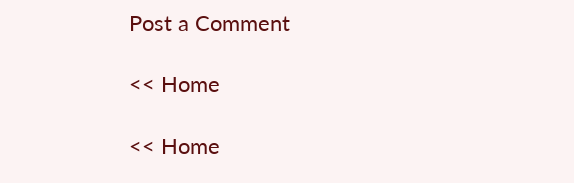Post a Comment

<< Home

<< Home